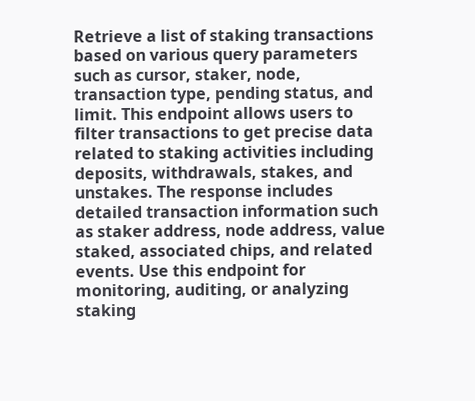Retrieve a list of staking transactions based on various query parameters such as cursor, staker, node, transaction type, pending status, and limit. This endpoint allows users to filter transactions to get precise data related to staking activities including deposits, withdrawals, stakes, and unstakes. The response includes detailed transaction information such as staker address, node address, value staked, associated chips, and related events. Use this endpoint for monitoring, auditing, or analyzing staking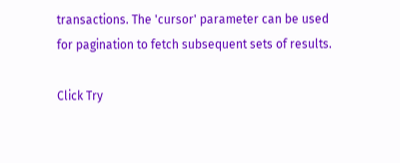transactions. The 'cursor' parameter can be used for pagination to fetch subsequent sets of results.

Click Try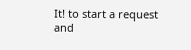It! to start a request and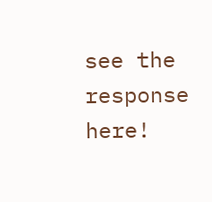see the response here!